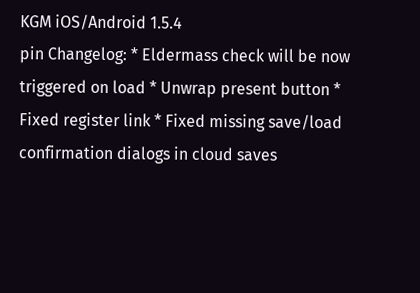KGM iOS/Android 1.5.4
pin Changelog: * Eldermass check will be now triggered on load * Unwrap present button * Fixed register link * Fixed missing save/load confirmation dialogs in cloud saves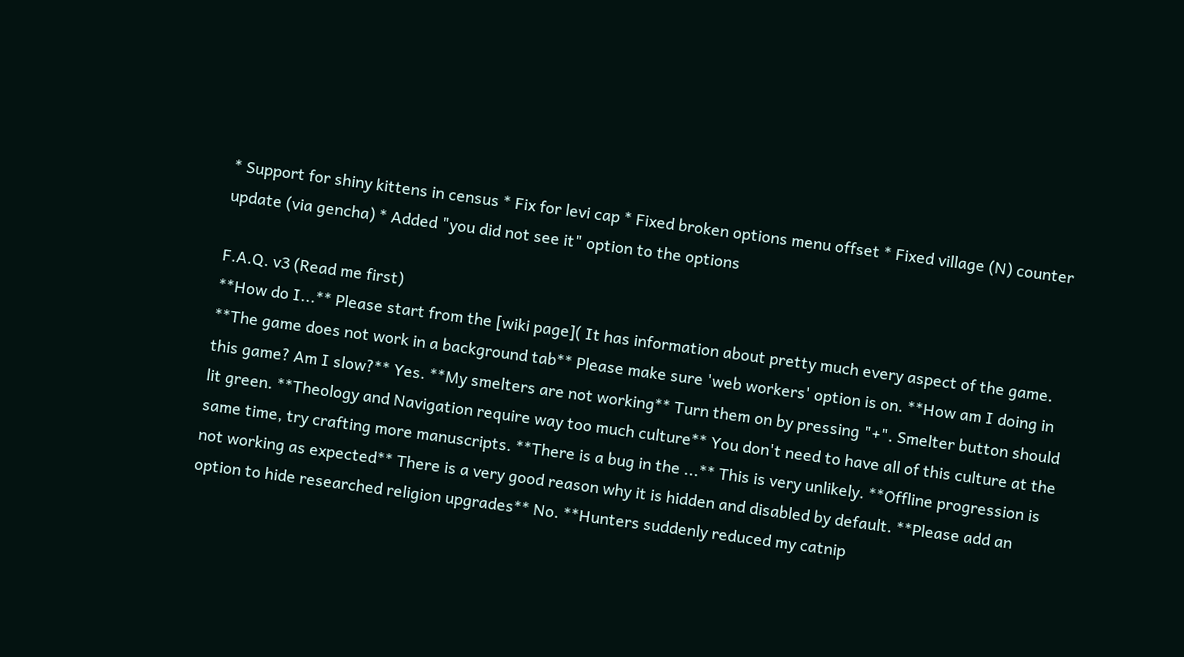* Support for shiny kittens in census * Fix for levi cap * Fixed broken options menu offset * Fixed village (N) counter update (via gencha) * Added "you did not see it" option to the options

F.A.Q. v3 (Read me first)
**How do I...** Please start from the [wiki page]( It has information about pretty much every aspect of the game. **The game does not work in a background tab** Please make sure 'web workers' option is on. **How am I doing in this game? Am I slow?** Yes. **My smelters are not working** Turn them on by pressing "+". Smelter button should lit green. **Theology and Navigation require way too much culture** You don't need to have all of this culture at the same time, try crafting more manuscripts. **There is a bug in the ...** This is very unlikely. **Offline progression is not working as expected** There is a very good reason why it is hidden and disabled by default. **Please add an option to hide researched religion upgrades** No. **Hunters suddenly reduced my catnip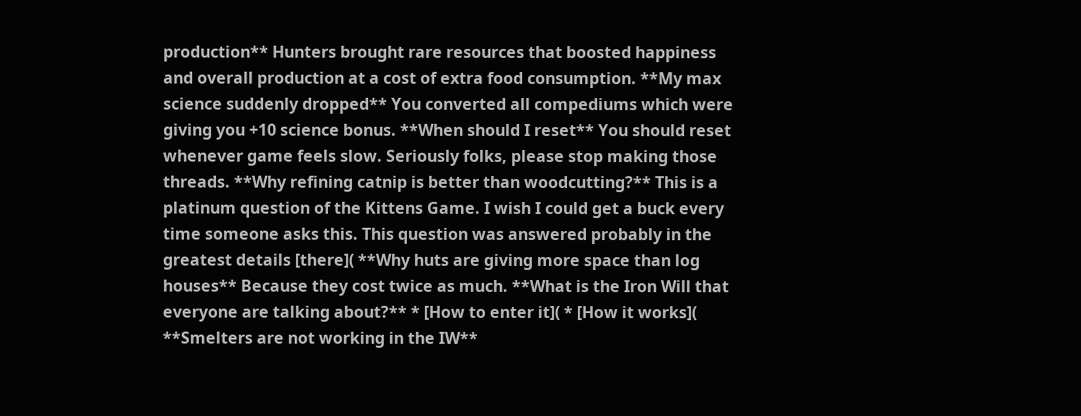production** Hunters brought rare resources that boosted happiness and overall production at a cost of extra food consumption. **My max science suddenly dropped** You converted all compediums which were giving you +10 science bonus. **When should I reset** You should reset whenever game feels slow. Seriously folks, please stop making those threads. **Why refining catnip is better than woodcutting?** This is a platinum question of the Kittens Game. I wish I could get a buck every time someone asks this. This question was answered probably in the greatest details [there]( **Why huts are giving more space than log houses** Because they cost twice as much. **What is the Iron Will that everyone are talking about?** * [How to enter it]( * [How it works]( **Smelters are not working in the IW**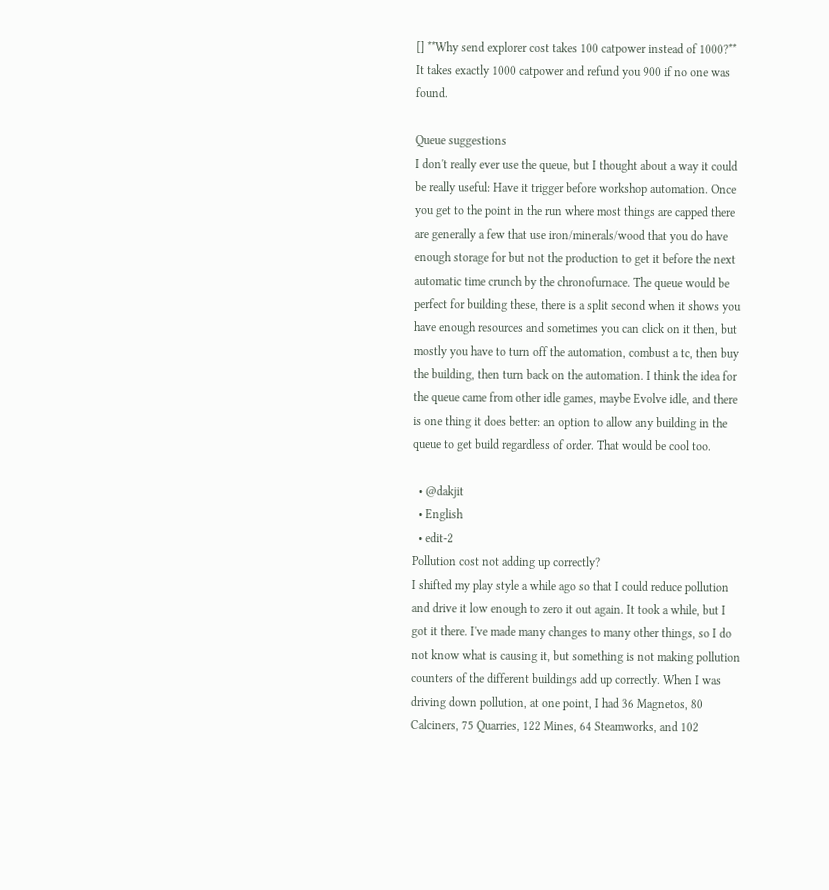[] **Why send explorer cost takes 100 catpower instead of 1000?** It takes exactly 1000 catpower and refund you 900 if no one was found.

Queue suggestions
I don't really ever use the queue, but I thought about a way it could be really useful: Have it trigger before workshop automation. Once you get to the point in the run where most things are capped there are generally a few that use iron/minerals/wood that you do have enough storage for but not the production to get it before the next automatic time crunch by the chronofurnace. The queue would be perfect for building these, there is a split second when it shows you have enough resources and sometimes you can click on it then, but mostly you have to turn off the automation, combust a tc, then buy the building, then turn back on the automation. I think the idea for the queue came from other idle games, maybe Evolve idle, and there is one thing it does better: an option to allow any building in the queue to get build regardless of order. That would be cool too.

  • @dakjit
  • English
  • edit-2
Pollution cost not adding up correctly?
I shifted my play style a while ago so that I could reduce pollution and drive it low enough to zero it out again. It took a while, but I got it there. I've made many changes to many other things, so I do not know what is causing it, but something is not making pollution counters of the different buildings add up correctly. When I was driving down pollution, at one point, I had 36 Magnetos, 80 Calciners, 75 Quarries, 122 Mines, 64 Steamworks, and 102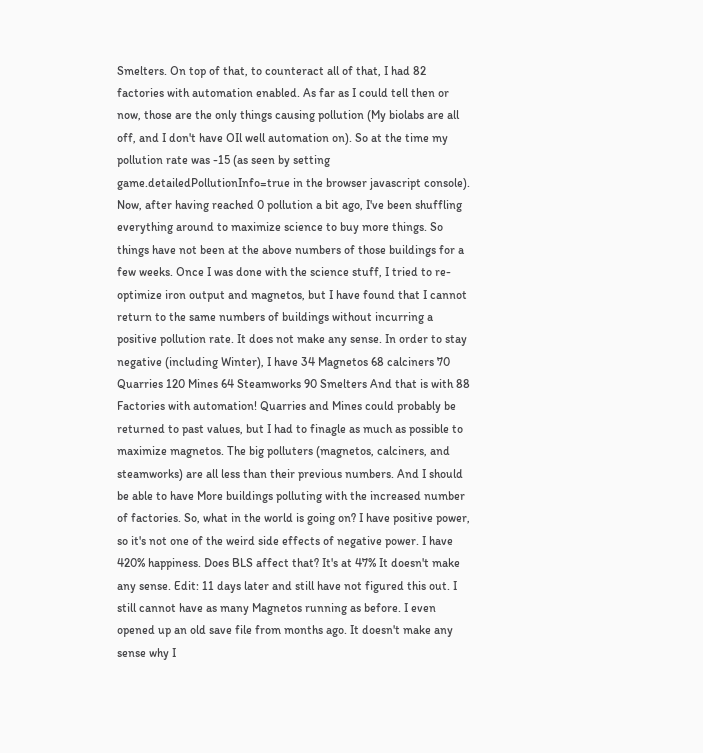Smelters. On top of that, to counteract all of that, I had 82 factories with automation enabled. As far as I could tell then or now, those are the only things causing pollution (My biolabs are all off, and I don't have OIl well automation on). So at the time my pollution rate was -15 (as seen by setting game.detailedPollutionInfo=true in the browser javascript console). Now, after having reached 0 pollution a bit ago, I've been shuffling everything around to maximize science to buy more things. So things have not been at the above numbers of those buildings for a few weeks. Once I was done with the science stuff, I tried to re-optimize iron output and magnetos, but I have found that I cannot return to the same numbers of buildings without incurring a positive pollution rate. It does not make any sense. In order to stay negative (including Winter), I have 34 Magnetos 68 calciners 70 Quarries 120 Mines 64 Steamworks 90 Smelters And that is with 88 Factories with automation! Quarries and Mines could probably be returned to past values, but I had to finagle as much as possible to maximize magnetos. The big polluters (magnetos, calciners, and steamworks) are all less than their previous numbers. And I should be able to have More buildings polluting with the increased number of factories. So, what in the world is going on? I have positive power, so it's not one of the weird side effects of negative power. I have 420% happiness. Does BLS affect that? It's at 47% It doesn't make any sense. Edit: 11 days later and still have not figured this out. I still cannot have as many Magnetos running as before. I even opened up an old save file from months ago. It doesn't make any sense why I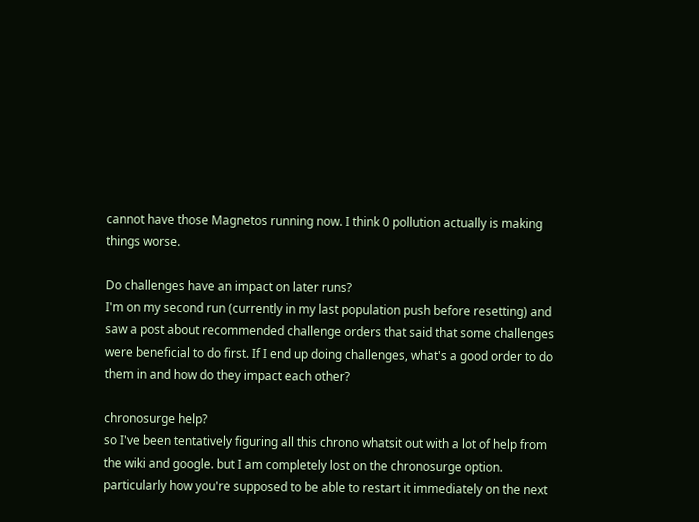cannot have those Magnetos running now. I think 0 pollution actually is making things worse.

Do challenges have an impact on later runs?
I'm on my second run (currently in my last population push before resetting) and saw a post about recommended challenge orders that said that some challenges were beneficial to do first. If I end up doing challenges, what's a good order to do them in and how do they impact each other?

chronosurge help?
so I've been tentatively figuring all this chrono whatsit out with a lot of help from the wiki and google. but I am completely lost on the chronosurge option. particularly how you're supposed to be able to restart it immediately on the next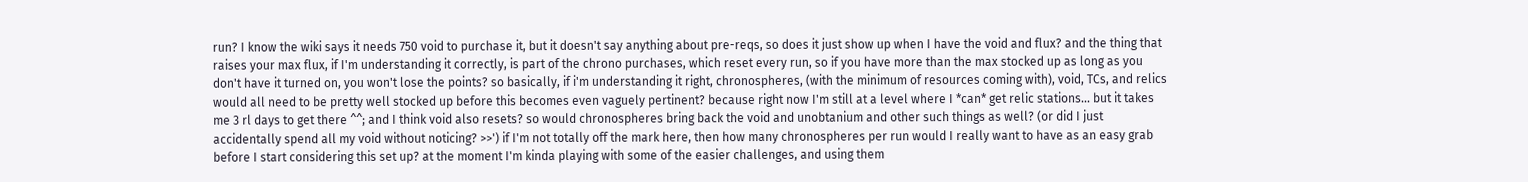run? I know the wiki says it needs 750 void to purchase it, but it doesn't say anything about pre-reqs, so does it just show up when I have the void and flux? and the thing that raises your max flux, if I'm understanding it correctly, is part of the chrono purchases, which reset every run, so if you have more than the max stocked up as long as you don't have it turned on, you won't lose the points? so basically, if i'm understanding it right, chronospheres, (with the minimum of resources coming with), void, TCs, and relics would all need to be pretty well stocked up before this becomes even vaguely pertinent? because right now I'm still at a level where I *can* get relic stations... but it takes me 3 rl days to get there ^^; and I think void also resets? so would chronospheres bring back the void and unobtanium and other such things as well? (or did I just accidentally spend all my void without noticing? >>') if I'm not totally off the mark here, then how many chronospheres per run would I really want to have as an easy grab before I start considering this set up? at the moment I'm kinda playing with some of the easier challenges, and using them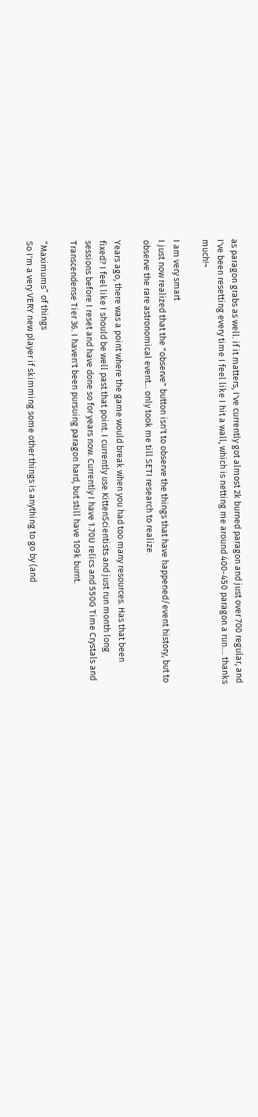as paragon grabs as well. if it matters, I've currently got almost 2k burned paragon and just over 700 regular, and I've been resetting every time I feel like I hit a wall, which is netting me around 400-450 paragon a run.... thanks much!~

I am very smart
I just now realized that the "observe" button isn't to observe the things that have happened/event history, but to observe the rare astronomical event... only took me till SETI research to realize.

Years ago, there was a point where the game would break when you had too many resources. Has that been fixed? I feel like I should be well past that point. I currently use KittenScientists and just run month long sessions before I reset and have done so for years now. Currently I have 1.70U relics and 550G Time Crystals and Transcendense Tier 36. I haven't been pursuing paragon hard, but still have 109k burnt.

“Maximums” of things
So I'm a very VERY new player if skimming some other things is anything to go by (and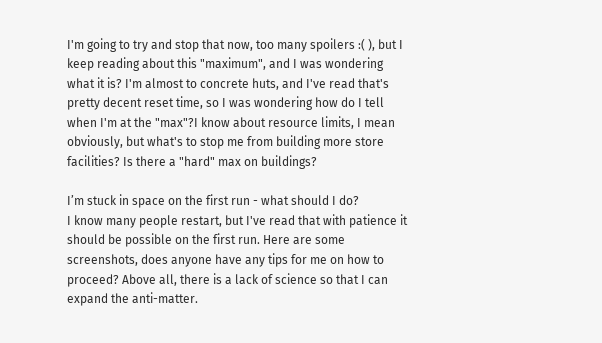I'm going to try and stop that now, too many spoilers :( ), but I keep reading about this "maximum", and I was wondering what it is? I'm almost to concrete huts, and I've read that's pretty decent reset time, so I was wondering how do I tell when I'm at the "max"?I know about resource limits, I mean obviously, but what's to stop me from building more store facilities? Is there a "hard" max on buildings?

I’m stuck in space on the first run - what should I do?
I know many people restart, but I've read that with patience it should be possible on the first run. Here are some screenshots, does anyone have any tips for me on how to proceed? Above all, there is a lack of science so that I can expand the anti-matter.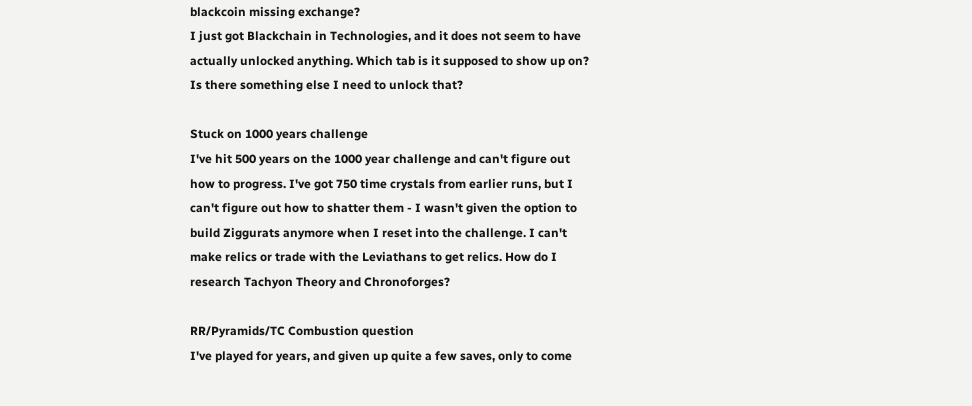blackcoin missing exchange?
I just got Blackchain in Technologies, and it does not seem to have actually unlocked anything. Which tab is it supposed to show up on? Is there something else I need to unlock that?

Stuck on 1000 years challenge
I've hit 500 years on the 1000 year challenge and can't figure out how to progress. I've got 750 time crystals from earlier runs, but I can't figure out how to shatter them - I wasn't given the option to build Ziggurats anymore when I reset into the challenge. I can't make relics or trade with the Leviathans to get relics. How do I research Tachyon Theory and Chronoforges?

RR/Pyramids/TC Combustion question
I've played for years, and given up quite a few saves, only to come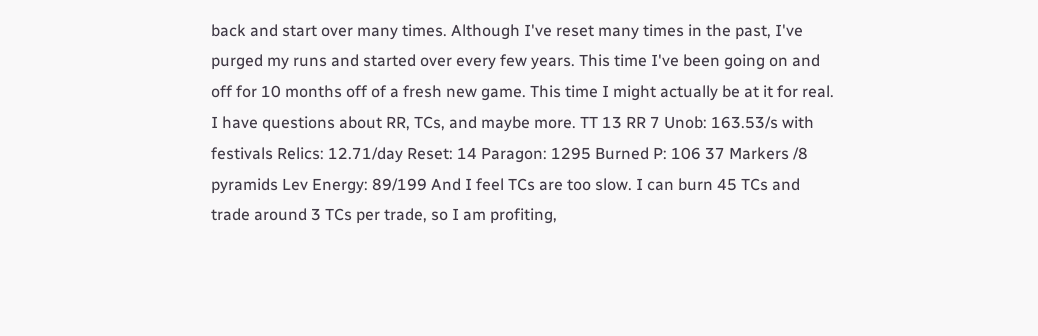back and start over many times. Although I've reset many times in the past, I've purged my runs and started over every few years. This time I've been going on and off for 10 months off of a fresh new game. This time I might actually be at it for real. I have questions about RR, TCs, and maybe more. TT 13 RR 7 Unob: 163.53/s with festivals Relics: 12.71/day Reset: 14 Paragon: 1295 Burned P: 106 37 Markers /8 pyramids Lev Energy: 89/199 And I feel TCs are too slow. I can burn 45 TCs and trade around 3 TCs per trade, so I am profiting,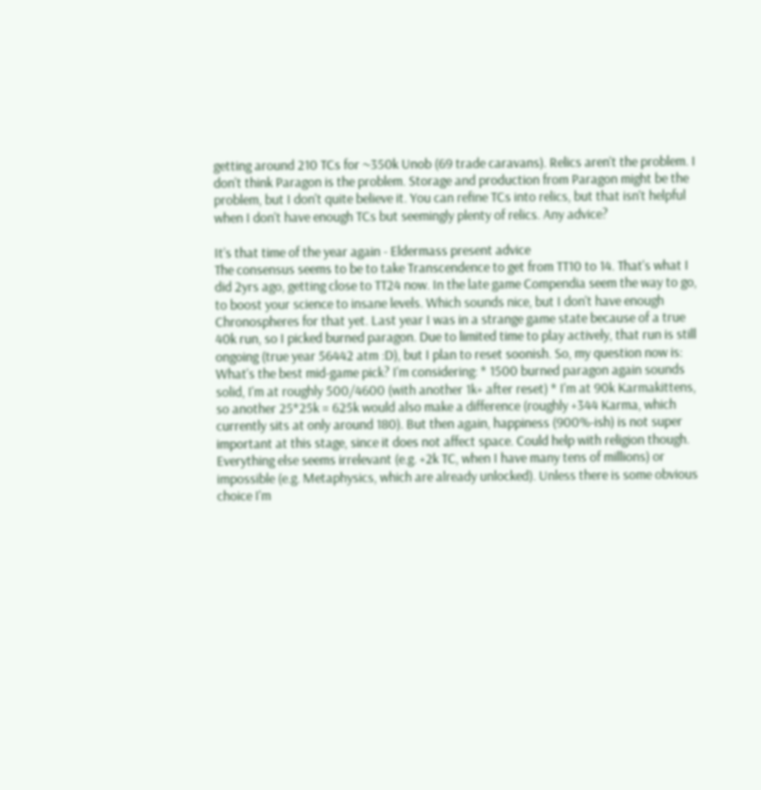getting around 210 TCs for ~350k Unob (69 trade caravans). Relics aren't the problem. I don't think Paragon is the problem. Storage and production from Paragon might be the problem, but I don't quite believe it. You can refine TCs into relics, but that isn't helpful when I don't have enough TCs but seemingly plenty of relics. Any advice?

It’s that time of the year again - Eldermass present advice
The consensus seems to be to take Transcendence to get from TT10 to 14. That's what I did 2yrs ago, getting close to TT24 now. In the late game Compendia seem the way to go, to boost your science to insane levels. Which sounds nice, but I don't have enough Chronospheres for that yet. Last year I was in a strange game state because of a true 40k run, so I picked burned paragon. Due to limited time to play actively, that run is still ongoing (true year 56442 atm :D), but I plan to reset soonish. So, my question now is: What's the best mid-game pick? I'm considering: * 1500 burned paragon again sounds solid, I'm at roughly 500/4600 (with another 1k+ after reset) * I'm at 90k Karmakittens, so another 25*25k = 625k would also make a difference (roughly +344 Karma, which currently sits at only around 180). But then again, happiness (900%-ish) is not super important at this stage, since it does not affect space. Could help with religion though. Everything else seems irrelevant (e.g. +2k TC, when I have many tens of millions) or impossible (e.g. Metaphysics, which are already unlocked). Unless there is some obvious choice I'm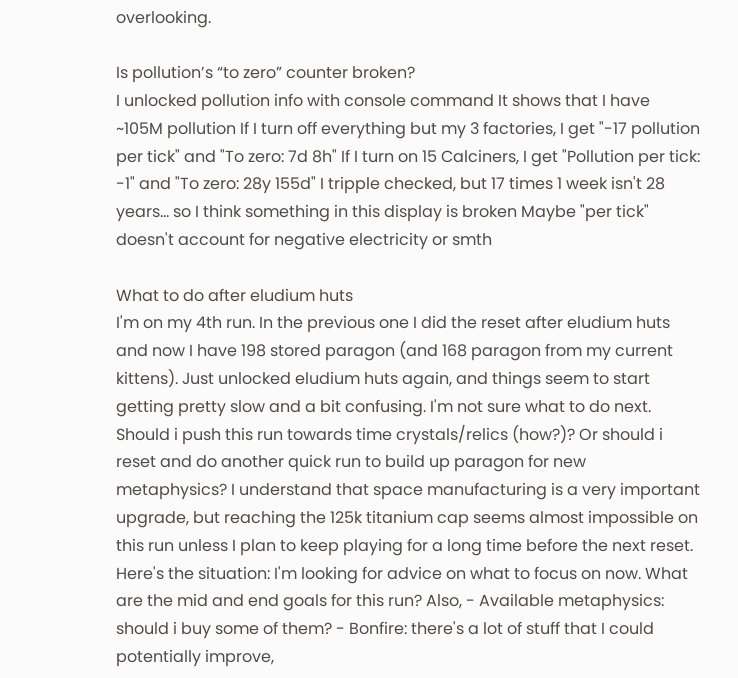overlooking.

Is pollution’s “to zero” counter broken?
I unlocked pollution info with console command It shows that I have ~105M pollution If I turn off everything but my 3 factories, I get "-17 pollution per tick" and "To zero: 7d 8h" If I turn on 15 Calciners, I get "Pollution per tick: -1" and "To zero: 28y 155d" I tripple checked, but 17 times 1 week isn't 28 years... so I think something in this display is broken Maybe "per tick" doesn't account for negative electricity or smth

What to do after eludium huts
I'm on my 4th run. In the previous one I did the reset after eludium huts and now I have 198 stored paragon (and 168 paragon from my current kittens). Just unlocked eludium huts again, and things seem to start getting pretty slow and a bit confusing. I'm not sure what to do next. Should i push this run towards time crystals/relics (how?)? Or should i reset and do another quick run to build up paragon for new metaphysics? I understand that space manufacturing is a very important upgrade, but reaching the 125k titanium cap seems almost impossible on this run unless I plan to keep playing for a long time before the next reset. Here's the situation: I'm looking for advice on what to focus on now. What are the mid and end goals for this run? Also, - Available metaphysics: should i buy some of them? - Bonfire: there's a lot of stuff that I could potentially improve,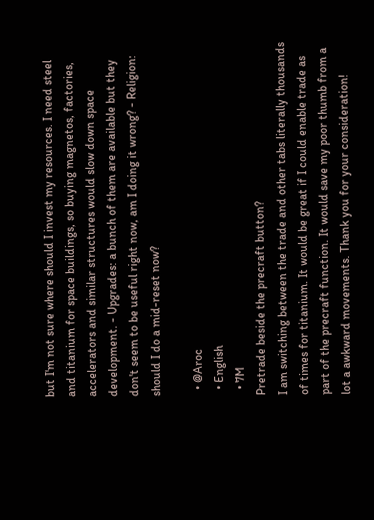but I'm not sure where should I invest my resources. I need steel and titanium for space buildings, so buying magnetos, factories, accelerators and similar structures would slow down space development. - Upgrades: a bunch of them are available but they don't seem to be useful right now, am I doing it wrong? - Religion: should I do a mid-reset now?

  • @Aroc
  • English
  • 7M
Pretrade beside the precraft button?
I am switching between the trade and other tabs literally thousands of times for titanium. It would be great if I could enable trade as part of the precraft function. It would save my poor thumb from a lot a awkward movements. Thank you for your consideration!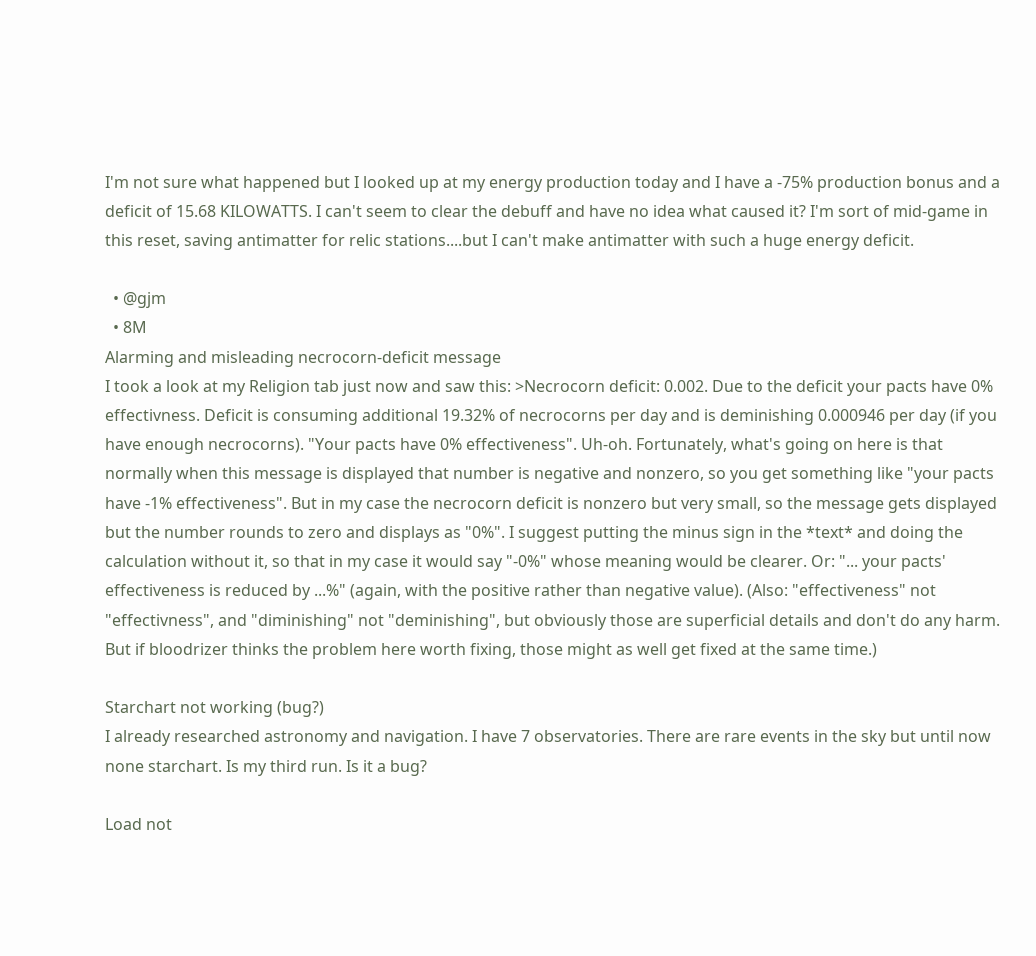I'm not sure what happened but I looked up at my energy production today and I have a -75% production bonus and a deficit of 15.68 KILOWATTS. I can't seem to clear the debuff and have no idea what caused it? I'm sort of mid-game in this reset, saving antimatter for relic stations....but I can't make antimatter with such a huge energy deficit.

  • @gjm
  • 8M
Alarming and misleading necrocorn-deficit message
I took a look at my Religion tab just now and saw this: >Necrocorn deficit: 0.002. Due to the deficit your pacts have 0% effectivness. Deficit is consuming additional 19.32% of necrocorns per day and is deminishing 0.000946 per day (if you have enough necrocorns). "Your pacts have 0% effectiveness". Uh-oh. Fortunately, what's going on here is that normally when this message is displayed that number is negative and nonzero, so you get something like "your pacts have -1% effectiveness". But in my case the necrocorn deficit is nonzero but very small, so the message gets displayed but the number rounds to zero and displays as "0%". I suggest putting the minus sign in the *text* and doing the calculation without it, so that in my case it would say "-0%" whose meaning would be clearer. Or: "... your pacts' effectiveness is reduced by ...%" (again, with the positive rather than negative value). (Also: "effectiveness" not "effectivness", and "diminishing" not "deminishing", but obviously those are superficial details and don't do any harm. But if bloodrizer thinks the problem here worth fixing, those might as well get fixed at the same time.)

Starchart not working (bug?)
I already researched astronomy and navigation. I have 7 observatories. There are rare events in the sky but until now none starchart. Is my third run. Is it a bug?

Load not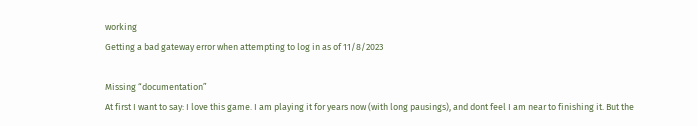working
Getting a bad gateway error when attempting to log in as of 11/8/2023

Missing “documentation”
At first I want to say: I love this game. I am playing it for years now (with long pausings), and dont feel I am near to finishing it. But the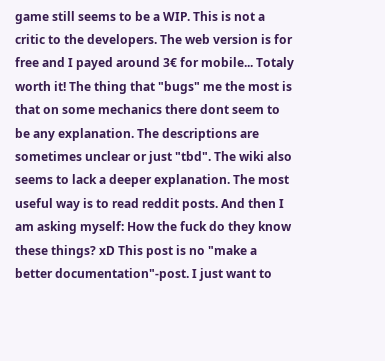game still seems to be a WIP. This is not a critic to the developers. The web version is for free and I payed around 3€ for mobile... Totaly worth it! The thing that "bugs" me the most is that on some mechanics there dont seem to be any explanation. The descriptions are sometimes unclear or just "tbd". The wiki also seems to lack a deeper explanation. The most useful way is to read reddit posts. And then I am asking myself: How the fuck do they know these things? xD This post is no "make a better documentation"-post. I just want to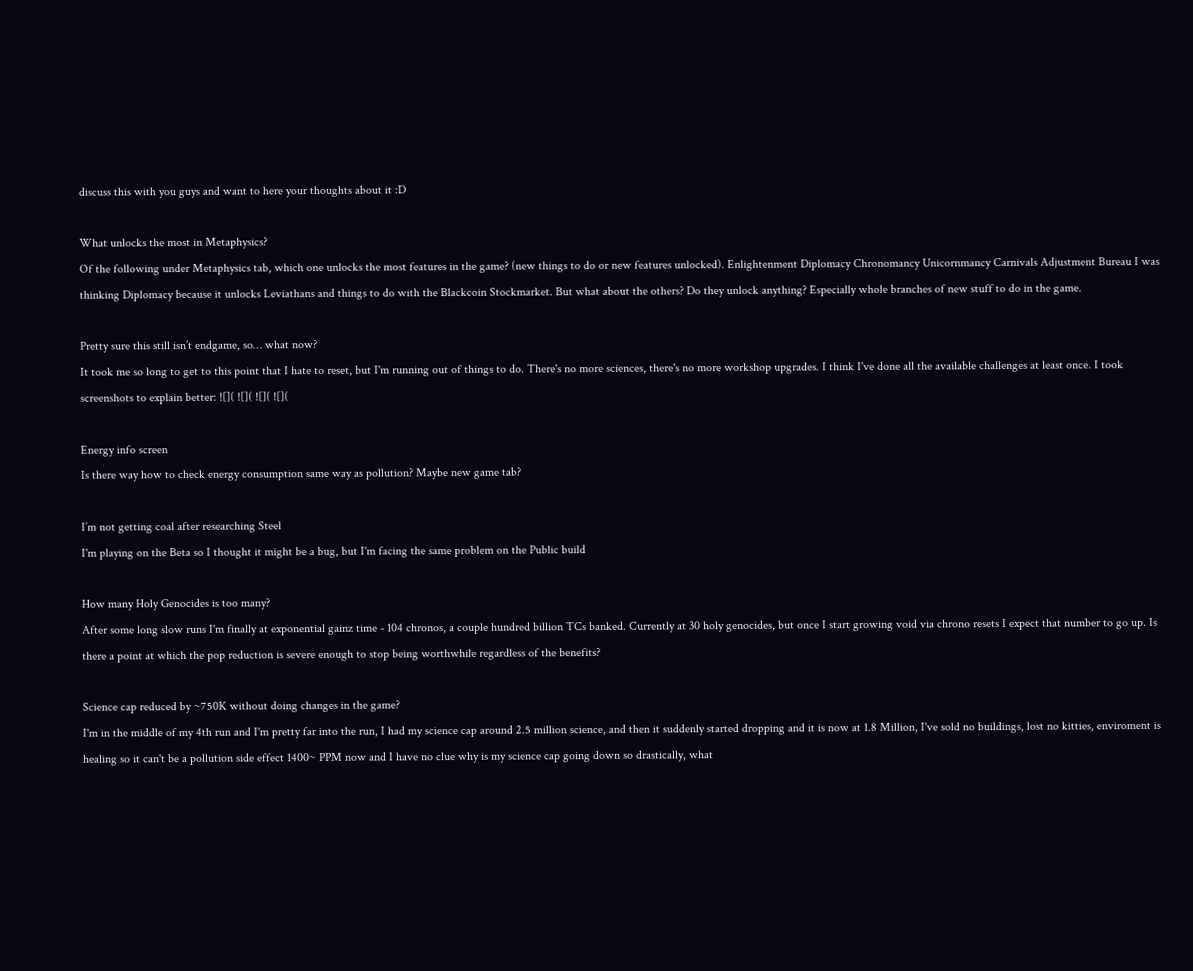discuss this with you guys and want to here your thoughts about it :D

What unlocks the most in Metaphysics?
Of the following under Metaphysics tab, which one unlocks the most features in the game? (new things to do or new features unlocked). Enlightenment Diplomacy Chronomancy Unicornmancy Carnivals Adjustment Bureau I was thinking Diplomacy because it unlocks Leviathans and things to do with the Blackcoin Stockmarket. But what about the others? Do they unlock anything? Especially whole branches of new stuff to do in the game.

Pretty sure this still isn’t endgame, so… what now?
It took me so long to get to this point that I hate to reset, but I'm running out of things to do. There's no more sciences, there's no more workshop upgrades. I think I've done all the available challenges at least once. I took screenshots to explain better: ![]( ![]( ![]( ![](

Energy info screen
Is there way how to check energy consumption same way as pollution? Maybe new game tab?

I’m not getting coal after researching Steel
I'm playing on the Beta so I thought it might be a bug, but I'm facing the same problem on the Public build

How many Holy Genocides is too many?
After some long slow runs I'm finally at exponential gainz time - 104 chronos, a couple hundred billion TCs banked. Currently at 30 holy genocides, but once I start growing void via chrono resets I expect that number to go up. Is there a point at which the pop reduction is severe enough to stop being worthwhile regardless of the benefits?

Science cap reduced by ~750K without doing changes in the game?
I'm in the middle of my 4th run and I'm pretty far into the run, I had my science cap around 2.5 million science, and then it suddenly started dropping and it is now at 1.8 Million, I've sold no buildings, lost no kitties, enviroment is healing so it can't be a pollution side effect 1400~ PPM now and I have no clue why is my science cap going down so drastically, what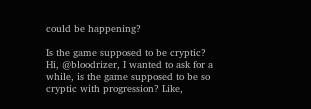could be happening?

Is the game supposed to be cryptic?
Hi, @bloodrizer, I wanted to ask for a while, is the game supposed to be so cryptic with progression? Like,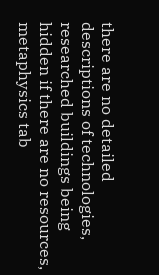there are no detailed descriptions of technologies, researched buildings being hidden if there are no resources, metaphysics tab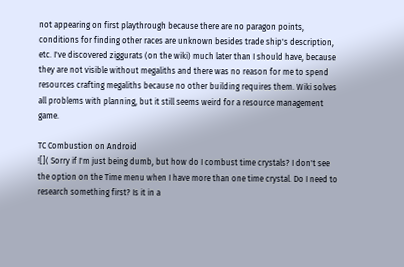not appearing on first playthrough because there are no paragon points, conditions for finding other races are unknown besides trade ship's description, etc. I've discovered ziggurats (on the wiki) much later than I should have, because they are not visible without megaliths and there was no reason for me to spend resources crafting megaliths because no other building requires them. Wiki solves all problems with planning, but it still seems weird for a resource management game.

TC Combustion on Android
![]( Sorry if I'm just being dumb, but how do I combust time crystals? I don't see the option on the Time menu when I have more than one time crystal. Do I need to research something first? Is it in a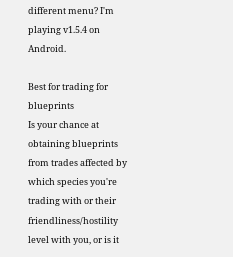different menu? I'm playing v1.5.4 on Android.

Best for trading for blueprints
Is your chance at obtaining blueprints from trades affected by which species you're trading with or their friendliness/hostility level with you, or is it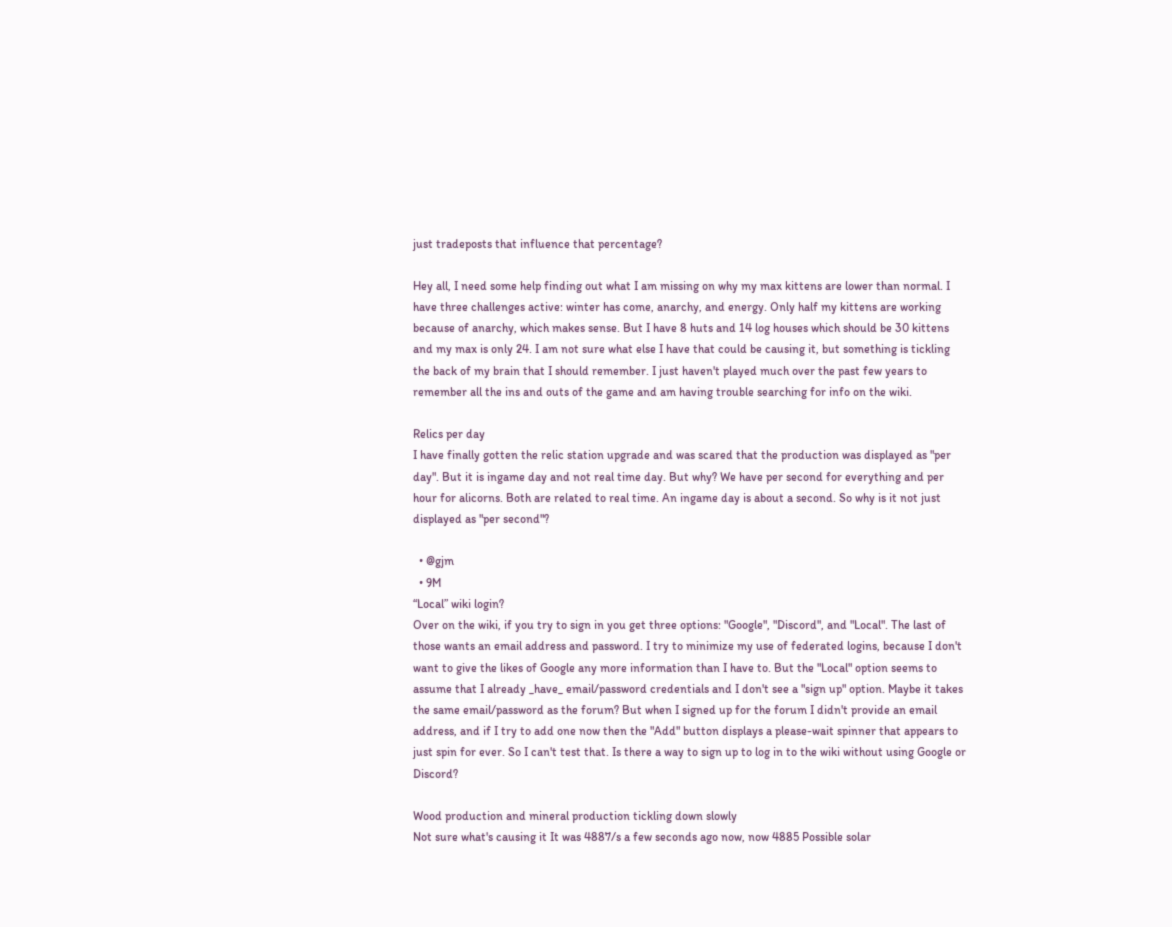just tradeposts that influence that percentage?

Hey all, I need some help finding out what I am missing on why my max kittens are lower than normal. I have three challenges active: winter has come, anarchy, and energy. Only half my kittens are working because of anarchy, which makes sense. But I have 8 huts and 14 log houses which should be 30 kittens and my max is only 24. I am not sure what else I have that could be causing it, but something is tickling the back of my brain that I should remember. I just haven't played much over the past few years to remember all the ins and outs of the game and am having trouble searching for info on the wiki.

Relics per day
I have finally gotten the relic station upgrade and was scared that the production was displayed as "per day". But it is ingame day and not real time day. But why? We have per second for everything and per hour for alicorns. Both are related to real time. An ingame day is about a second. So why is it not just displayed as "per second"?

  • @gjm
  • 9M
“Local” wiki login?
Over on the wiki, if you try to sign in you get three options: "Google", "Discord", and "Local". The last of those wants an email address and password. I try to minimize my use of federated logins, because I don't want to give the likes of Google any more information than I have to. But the "Local" option seems to assume that I already _have_ email/password credentials and I don't see a "sign up" option. Maybe it takes the same email/password as the forum? But when I signed up for the forum I didn't provide an email address, and if I try to add one now then the "Add" button displays a please-wait spinner that appears to just spin for ever. So I can't test that. Is there a way to sign up to log in to the wiki without using Google or Discord?

Wood production and mineral production tickling down slowly
Not sure what's causing it It was 4887/s a few seconds ago now, now 4885 Possible solar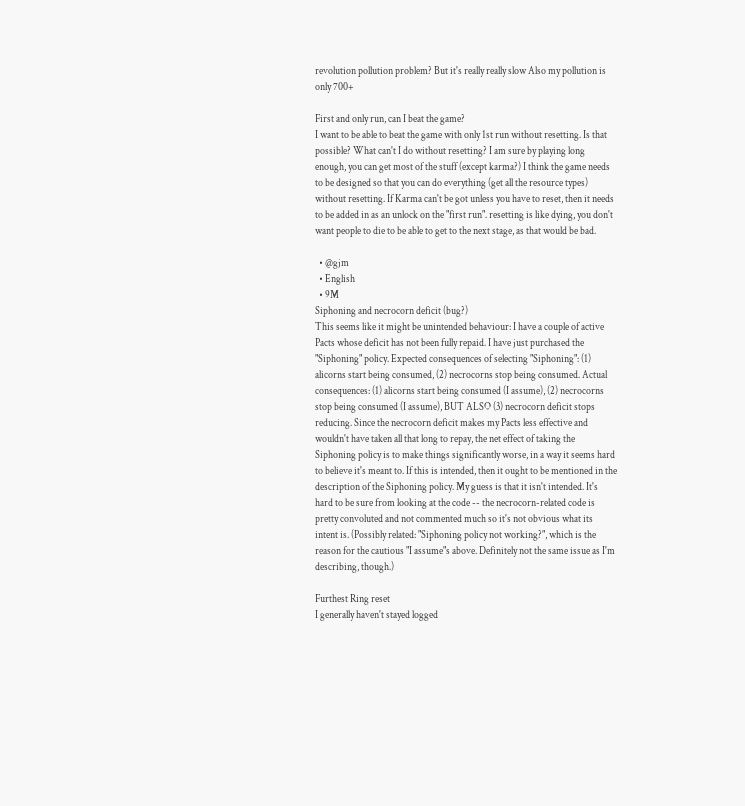revolution pollution problem? But it's really really slow Also my pollution is only 700+

First and only run, can I beat the game?
I want to be able to beat the game with only 1st run without resetting. Is that possible? What can't I do without resetting? I am sure by playing long enough, you can get most of the stuff (except karma?) I think the game needs to be designed so that you can do everything (get all the resource types) without resetting. If Karma can't be got unless you have to reset, then it needs to be added in as an unlock on the "first run". resetting is like dying, you don't want people to die to be able to get to the next stage, as that would be bad.

  • @gjm
  • English
  • 9M
Siphoning and necrocorn deficit (bug?)
This seems like it might be unintended behaviour: I have a couple of active Pacts whose deficit has not been fully repaid. I have just purchased the "Siphoning" policy. Expected consequences of selecting "Siphoning": (1) alicorns start being consumed, (2) necrocorns stop being consumed. Actual consequences: (1) alicorns start being consumed (I assume), (2) necrocorns stop being consumed (I assume), BUT ALSO (3) necrocorn deficit stops reducing. Since the necrocorn deficit makes my Pacts less effective and wouldn't have taken all that long to repay, the net effect of taking the Siphoning policy is to make things significantly worse, in a way it seems hard to believe it's meant to. If this is intended, then it ought to be mentioned in the description of the Siphoning policy. My guess is that it isn't intended. It's hard to be sure from looking at the code -- the necrocorn-related code is pretty convoluted and not commented much so it's not obvious what its intent is. (Possibly related: "Siphoning policy not working?", which is the reason for the cautious "I assume"s above. Definitely not the same issue as I'm describing, though.)

Furthest Ring reset
I generally haven't stayed logged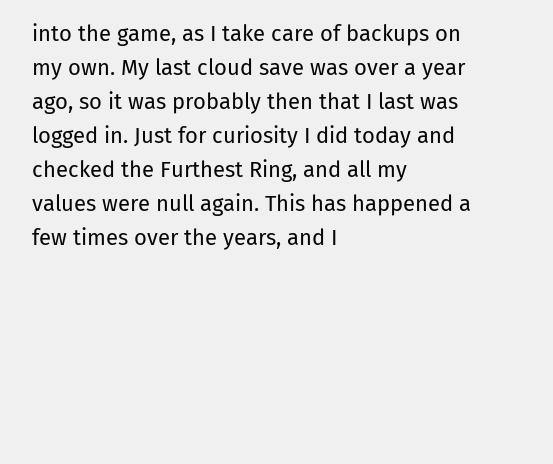into the game, as I take care of backups on my own. My last cloud save was over a year ago, so it was probably then that I last was logged in. Just for curiosity I did today and checked the Furthest Ring, and all my values were null again. This has happened a few times over the years, and I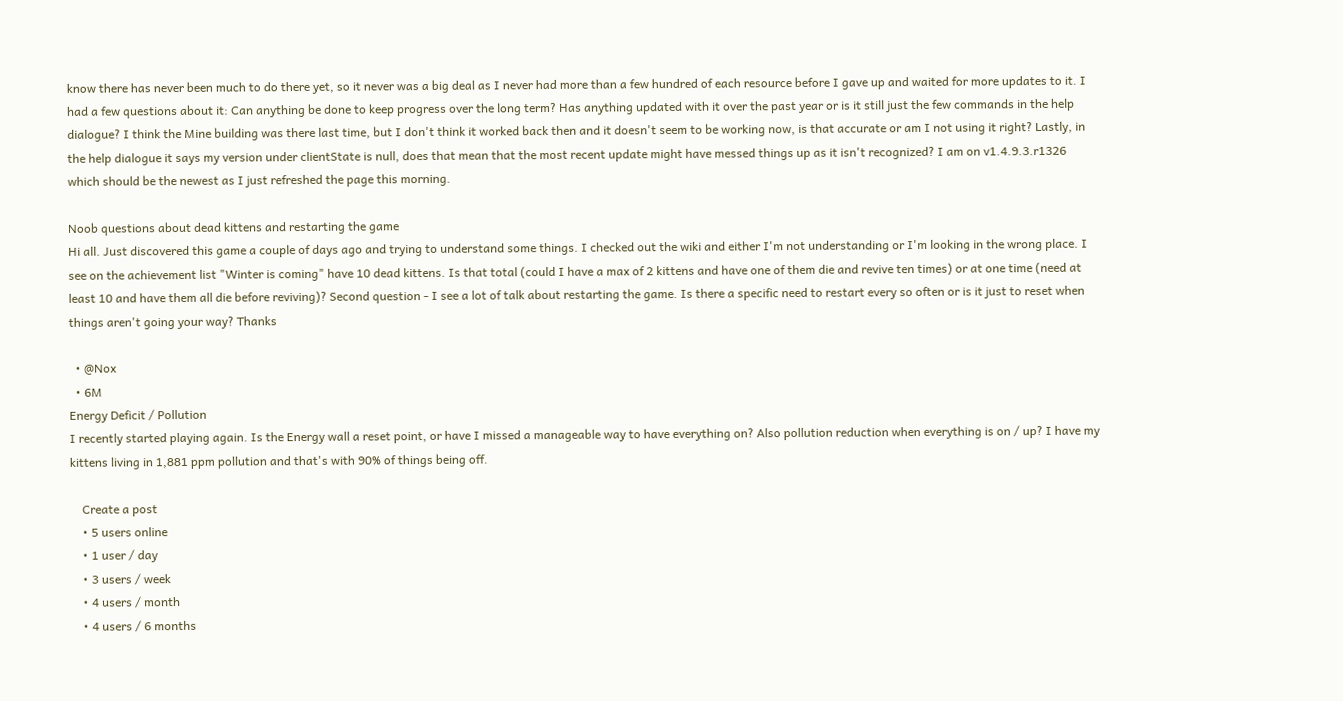know there has never been much to do there yet, so it never was a big deal as I never had more than a few hundred of each resource before I gave up and waited for more updates to it. I had a few questions about it: Can anything be done to keep progress over the long term? Has anything updated with it over the past year or is it still just the few commands in the help dialogue? I think the Mine building was there last time, but I don't think it worked back then and it doesn't seem to be working now, is that accurate or am I not using it right? Lastly, in the help dialogue it says my version under clientState is null, does that mean that the most recent update might have messed things up as it isn't recognized? I am on v1.4.9.3.r1326 which should be the newest as I just refreshed the page this morning.

Noob questions about dead kittens and restarting the game
Hi all. Just discovered this game a couple of days ago and trying to understand some things. I checked out the wiki and either I'm not understanding or I'm looking in the wrong place. I see on the achievement list "Winter is coming" have 10 dead kittens. Is that total (could I have a max of 2 kittens and have one of them die and revive ten times) or at one time (need at least 10 and have them all die before reviving)? Second question - I see a lot of talk about restarting the game. Is there a specific need to restart every so often or is it just to reset when things aren't going your way? Thanks

  • @Nox
  • 6M
Energy Deficit / Pollution
I recently started playing again. Is the Energy wall a reset point, or have I missed a manageable way to have everything on? Also pollution reduction when everything is on / up? I have my kittens living in 1,881 ppm pollution and that's with 90% of things being off.

    Create a post
    • 5 users online
    • 1 user / day
    • 3 users / week
    • 4 users / month
    • 4 users / 6 months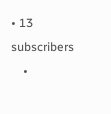• 13 subscribers
    •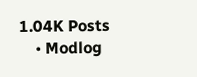1.04K Posts
    • Modlog